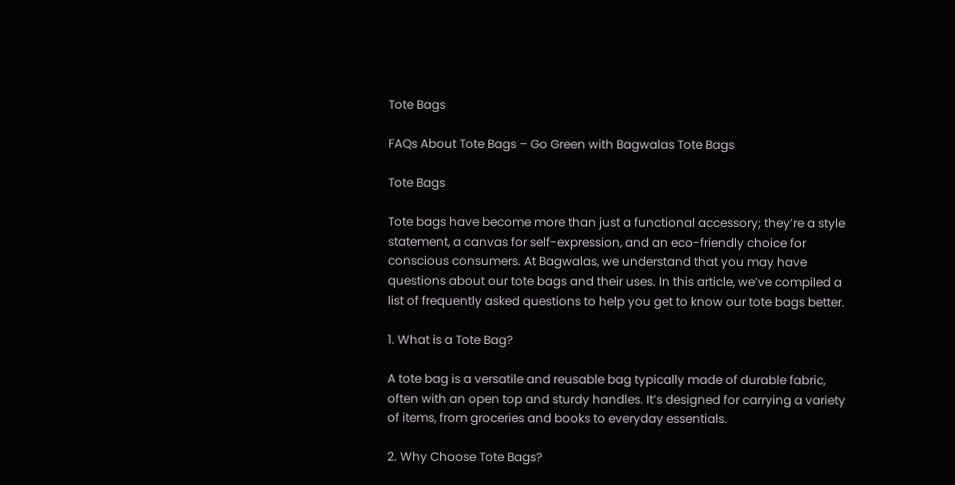Tote Bags

FAQs About Tote Bags – Go Green with Bagwalas Tote Bags

Tote Bags

Tote bags have become more than just a functional accessory; they’re a style statement, a canvas for self-expression, and an eco-friendly choice for conscious consumers. At Bagwalas, we understand that you may have questions about our tote bags and their uses. In this article, we’ve compiled a list of frequently asked questions to help you get to know our tote bags better.

1. What is a Tote Bag?

A tote bag is a versatile and reusable bag typically made of durable fabric, often with an open top and sturdy handles. It’s designed for carrying a variety of items, from groceries and books to everyday essentials.

2. Why Choose Tote Bags?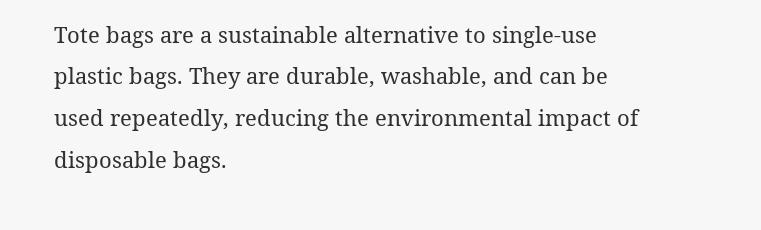Tote bags are a sustainable alternative to single-use plastic bags. They are durable, washable, and can be used repeatedly, reducing the environmental impact of disposable bags.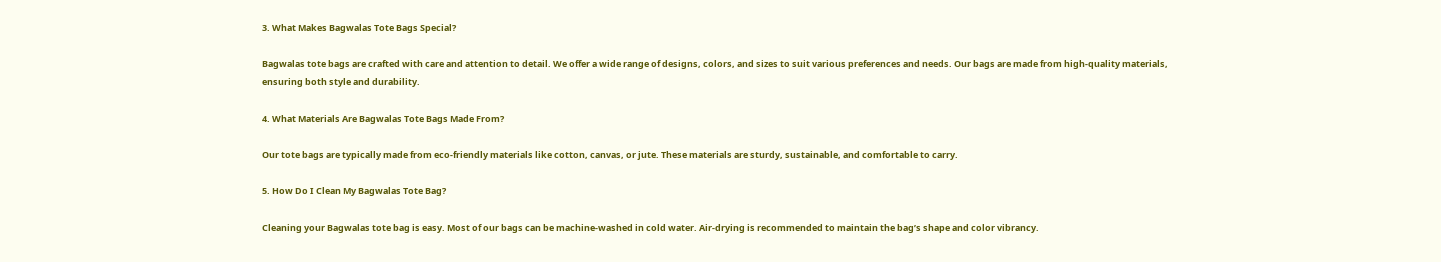3. What Makes Bagwalas Tote Bags Special?

Bagwalas tote bags are crafted with care and attention to detail. We offer a wide range of designs, colors, and sizes to suit various preferences and needs. Our bags are made from high-quality materials, ensuring both style and durability.

4. What Materials Are Bagwalas Tote Bags Made From?

Our tote bags are typically made from eco-friendly materials like cotton, canvas, or jute. These materials are sturdy, sustainable, and comfortable to carry.

5. How Do I Clean My Bagwalas Tote Bag?

Cleaning your Bagwalas tote bag is easy. Most of our bags can be machine-washed in cold water. Air-drying is recommended to maintain the bag’s shape and color vibrancy.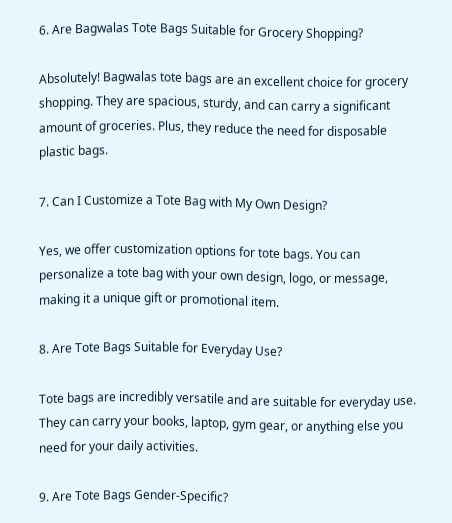6. Are Bagwalas Tote Bags Suitable for Grocery Shopping?

Absolutely! Bagwalas tote bags are an excellent choice for grocery shopping. They are spacious, sturdy, and can carry a significant amount of groceries. Plus, they reduce the need for disposable plastic bags.

7. Can I Customize a Tote Bag with My Own Design?

Yes, we offer customization options for tote bags. You can personalize a tote bag with your own design, logo, or message, making it a unique gift or promotional item.

8. Are Tote Bags Suitable for Everyday Use?

Tote bags are incredibly versatile and are suitable for everyday use. They can carry your books, laptop, gym gear, or anything else you need for your daily activities.

9. Are Tote Bags Gender-Specific?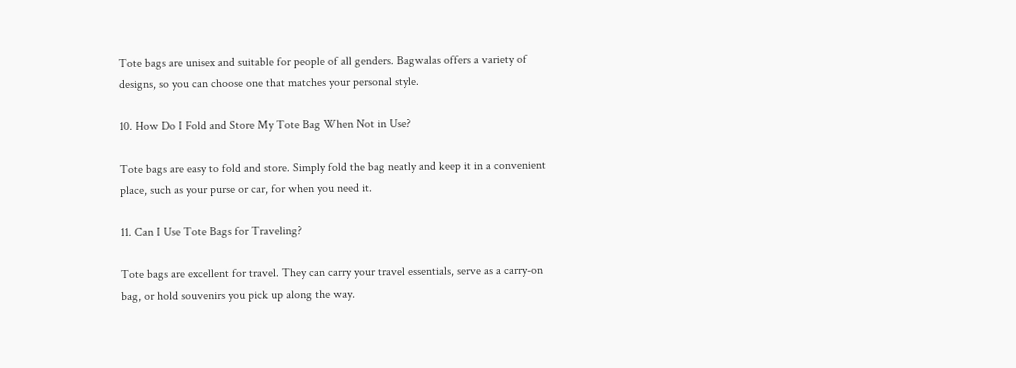Tote bags are unisex and suitable for people of all genders. Bagwalas offers a variety of designs, so you can choose one that matches your personal style.

10. How Do I Fold and Store My Tote Bag When Not in Use?

Tote bags are easy to fold and store. Simply fold the bag neatly and keep it in a convenient place, such as your purse or car, for when you need it.

11. Can I Use Tote Bags for Traveling?

Tote bags are excellent for travel. They can carry your travel essentials, serve as a carry-on bag, or hold souvenirs you pick up along the way.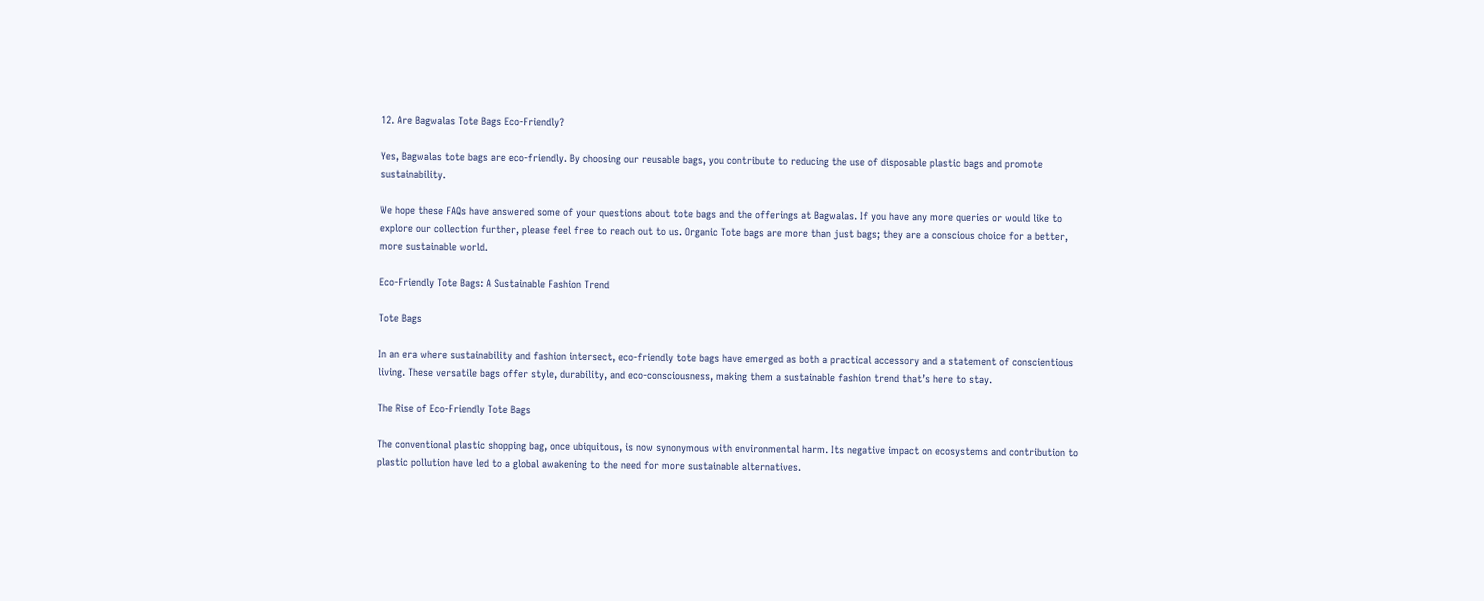12. Are Bagwalas Tote Bags Eco-Friendly?

Yes, Bagwalas tote bags are eco-friendly. By choosing our reusable bags, you contribute to reducing the use of disposable plastic bags and promote sustainability.

We hope these FAQs have answered some of your questions about tote bags and the offerings at Bagwalas. If you have any more queries or would like to explore our collection further, please feel free to reach out to us. Organic Tote bags are more than just bags; they are a conscious choice for a better, more sustainable world.

Eco-Friendly Tote Bags: A Sustainable Fashion Trend

Tote Bags

In an era where sustainability and fashion intersect, eco-friendly tote bags have emerged as both a practical accessory and a statement of conscientious living. These versatile bags offer style, durability, and eco-consciousness, making them a sustainable fashion trend that’s here to stay.

The Rise of Eco-Friendly Tote Bags

The conventional plastic shopping bag, once ubiquitous, is now synonymous with environmental harm. Its negative impact on ecosystems and contribution to plastic pollution have led to a global awakening to the need for more sustainable alternatives.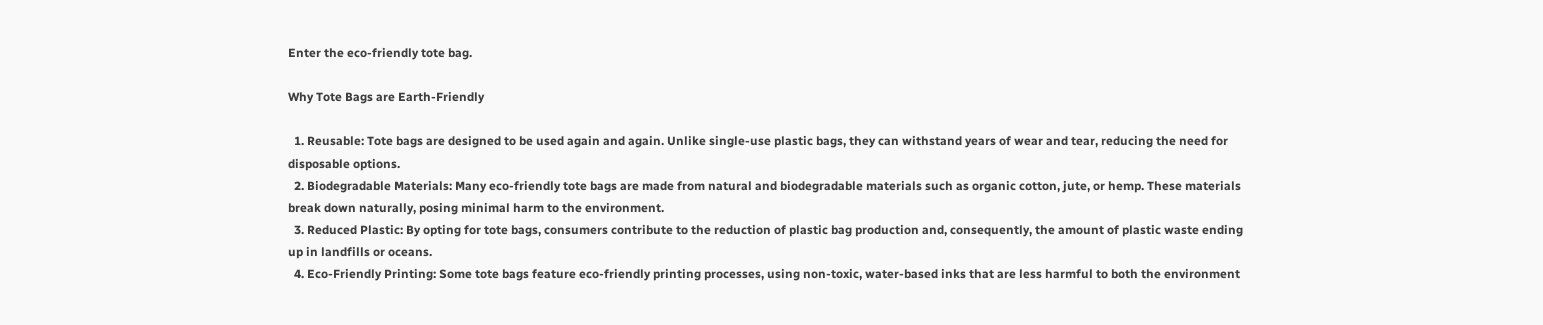Enter the eco-friendly tote bag.

Why Tote Bags are Earth-Friendly

  1. Reusable: Tote bags are designed to be used again and again. Unlike single-use plastic bags, they can withstand years of wear and tear, reducing the need for disposable options.
  2. Biodegradable Materials: Many eco-friendly tote bags are made from natural and biodegradable materials such as organic cotton, jute, or hemp. These materials break down naturally, posing minimal harm to the environment.
  3. Reduced Plastic: By opting for tote bags, consumers contribute to the reduction of plastic bag production and, consequently, the amount of plastic waste ending up in landfills or oceans.
  4. Eco-Friendly Printing: Some tote bags feature eco-friendly printing processes, using non-toxic, water-based inks that are less harmful to both the environment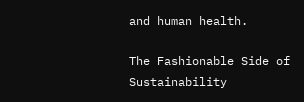and human health.

The Fashionable Side of Sustainability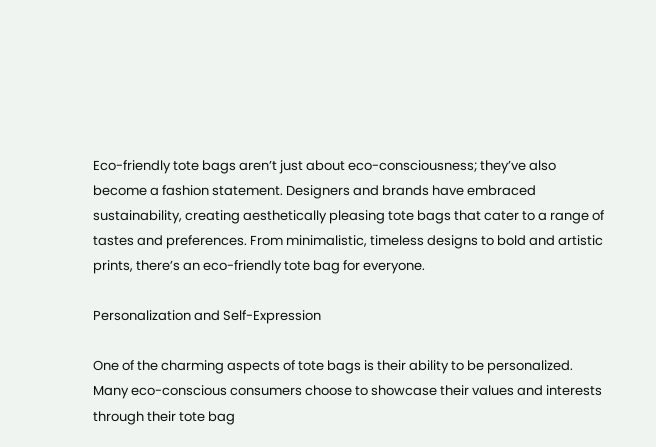Eco-friendly tote bags aren’t just about eco-consciousness; they’ve also become a fashion statement. Designers and brands have embraced sustainability, creating aesthetically pleasing tote bags that cater to a range of tastes and preferences. From minimalistic, timeless designs to bold and artistic prints, there’s an eco-friendly tote bag for everyone.

Personalization and Self-Expression

One of the charming aspects of tote bags is their ability to be personalized. Many eco-conscious consumers choose to showcase their values and interests through their tote bag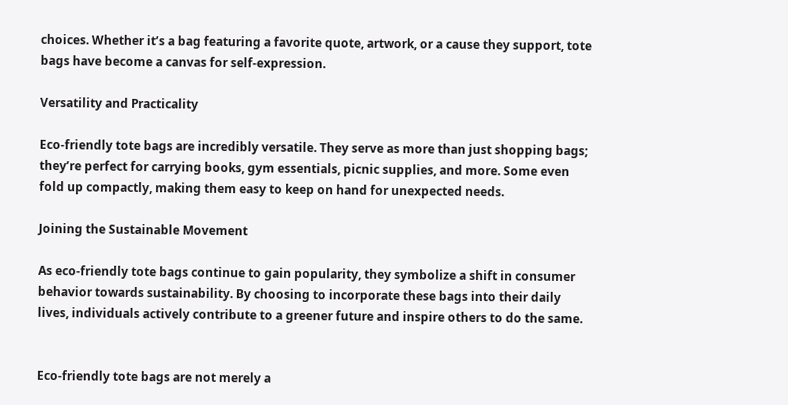choices. Whether it’s a bag featuring a favorite quote, artwork, or a cause they support, tote bags have become a canvas for self-expression.

Versatility and Practicality

Eco-friendly tote bags are incredibly versatile. They serve as more than just shopping bags; they’re perfect for carrying books, gym essentials, picnic supplies, and more. Some even fold up compactly, making them easy to keep on hand for unexpected needs.

Joining the Sustainable Movement

As eco-friendly tote bags continue to gain popularity, they symbolize a shift in consumer behavior towards sustainability. By choosing to incorporate these bags into their daily lives, individuals actively contribute to a greener future and inspire others to do the same.


Eco-friendly tote bags are not merely a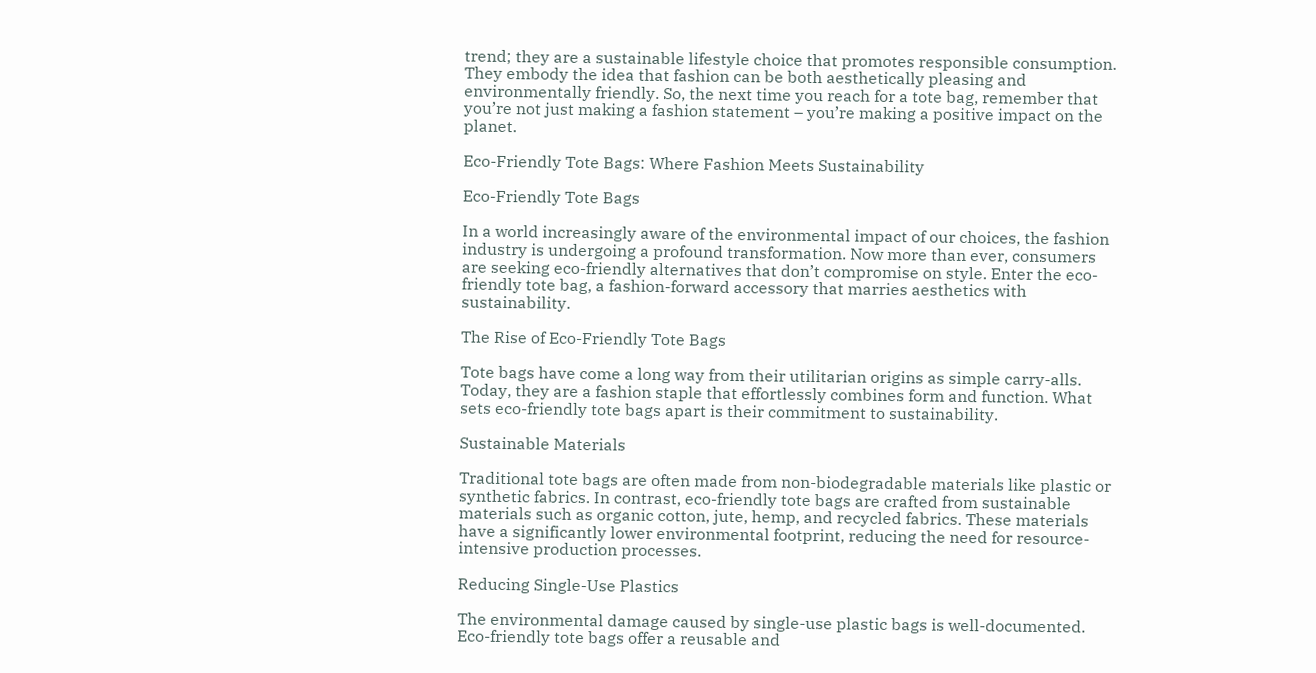trend; they are a sustainable lifestyle choice that promotes responsible consumption. They embody the idea that fashion can be both aesthetically pleasing and environmentally friendly. So, the next time you reach for a tote bag, remember that you’re not just making a fashion statement – you’re making a positive impact on the planet.

Eco-Friendly Tote Bags: Where Fashion Meets Sustainability

Eco-Friendly Tote Bags

In a world increasingly aware of the environmental impact of our choices, the fashion industry is undergoing a profound transformation. Now more than ever, consumers are seeking eco-friendly alternatives that don’t compromise on style. Enter the eco-friendly tote bag, a fashion-forward accessory that marries aesthetics with sustainability.

The Rise of Eco-Friendly Tote Bags

Tote bags have come a long way from their utilitarian origins as simple carry-alls. Today, they are a fashion staple that effortlessly combines form and function. What sets eco-friendly tote bags apart is their commitment to sustainability.

Sustainable Materials

Traditional tote bags are often made from non-biodegradable materials like plastic or synthetic fabrics. In contrast, eco-friendly tote bags are crafted from sustainable materials such as organic cotton, jute, hemp, and recycled fabrics. These materials have a significantly lower environmental footprint, reducing the need for resource-intensive production processes.

Reducing Single-Use Plastics

The environmental damage caused by single-use plastic bags is well-documented. Eco-friendly tote bags offer a reusable and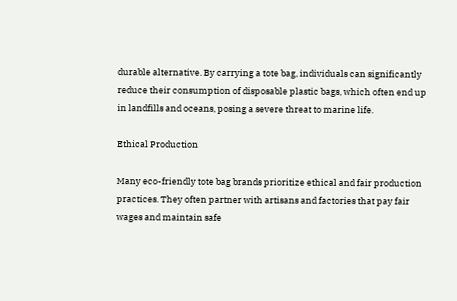durable alternative. By carrying a tote bag, individuals can significantly reduce their consumption of disposable plastic bags, which often end up in landfills and oceans, posing a severe threat to marine life.

Ethical Production

Many eco-friendly tote bag brands prioritize ethical and fair production practices. They often partner with artisans and factories that pay fair wages and maintain safe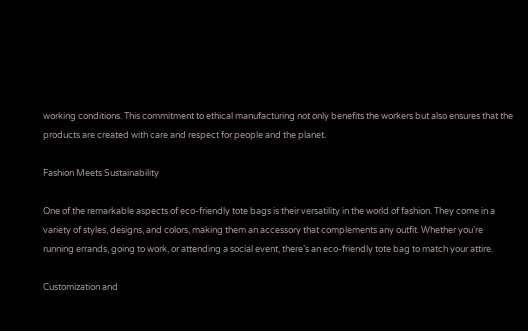working conditions. This commitment to ethical manufacturing not only benefits the workers but also ensures that the products are created with care and respect for people and the planet.

Fashion Meets Sustainability

One of the remarkable aspects of eco-friendly tote bags is their versatility in the world of fashion. They come in a variety of styles, designs, and colors, making them an accessory that complements any outfit. Whether you’re running errands, going to work, or attending a social event, there’s an eco-friendly tote bag to match your attire.

Customization and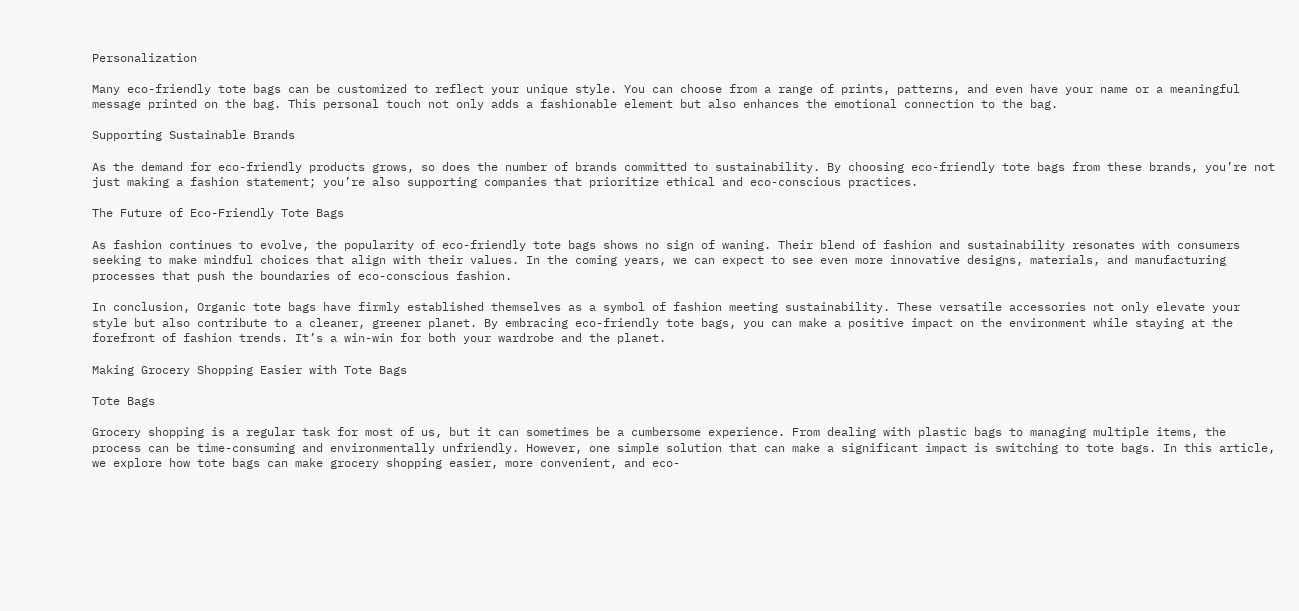Personalization

Many eco-friendly tote bags can be customized to reflect your unique style. You can choose from a range of prints, patterns, and even have your name or a meaningful message printed on the bag. This personal touch not only adds a fashionable element but also enhances the emotional connection to the bag.

Supporting Sustainable Brands

As the demand for eco-friendly products grows, so does the number of brands committed to sustainability. By choosing eco-friendly tote bags from these brands, you’re not just making a fashion statement; you’re also supporting companies that prioritize ethical and eco-conscious practices.

The Future of Eco-Friendly Tote Bags

As fashion continues to evolve, the popularity of eco-friendly tote bags shows no sign of waning. Their blend of fashion and sustainability resonates with consumers seeking to make mindful choices that align with their values. In the coming years, we can expect to see even more innovative designs, materials, and manufacturing processes that push the boundaries of eco-conscious fashion.

In conclusion, Organic tote bags have firmly established themselves as a symbol of fashion meeting sustainability. These versatile accessories not only elevate your style but also contribute to a cleaner, greener planet. By embracing eco-friendly tote bags, you can make a positive impact on the environment while staying at the forefront of fashion trends. It’s a win-win for both your wardrobe and the planet.

Making Grocery Shopping Easier with Tote Bags

Tote Bags

Grocery shopping is a regular task for most of us, but it can sometimes be a cumbersome experience. From dealing with plastic bags to managing multiple items, the process can be time-consuming and environmentally unfriendly. However, one simple solution that can make a significant impact is switching to tote bags. In this article, we explore how tote bags can make grocery shopping easier, more convenient, and eco-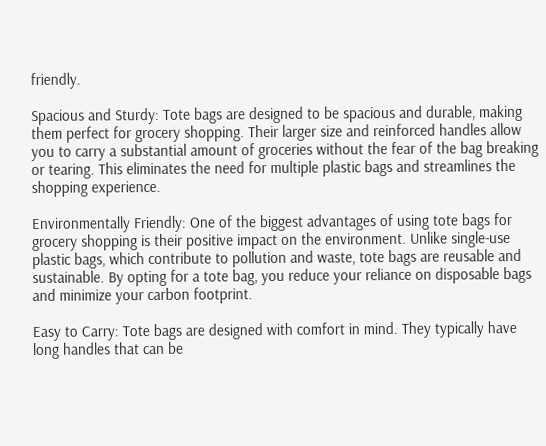friendly.

Spacious and Sturdy: Tote bags are designed to be spacious and durable, making them perfect for grocery shopping. Their larger size and reinforced handles allow you to carry a substantial amount of groceries without the fear of the bag breaking or tearing. This eliminates the need for multiple plastic bags and streamlines the shopping experience.

Environmentally Friendly: One of the biggest advantages of using tote bags for grocery shopping is their positive impact on the environment. Unlike single-use plastic bags, which contribute to pollution and waste, tote bags are reusable and sustainable. By opting for a tote bag, you reduce your reliance on disposable bags and minimize your carbon footprint.

Easy to Carry: Tote bags are designed with comfort in mind. They typically have long handles that can be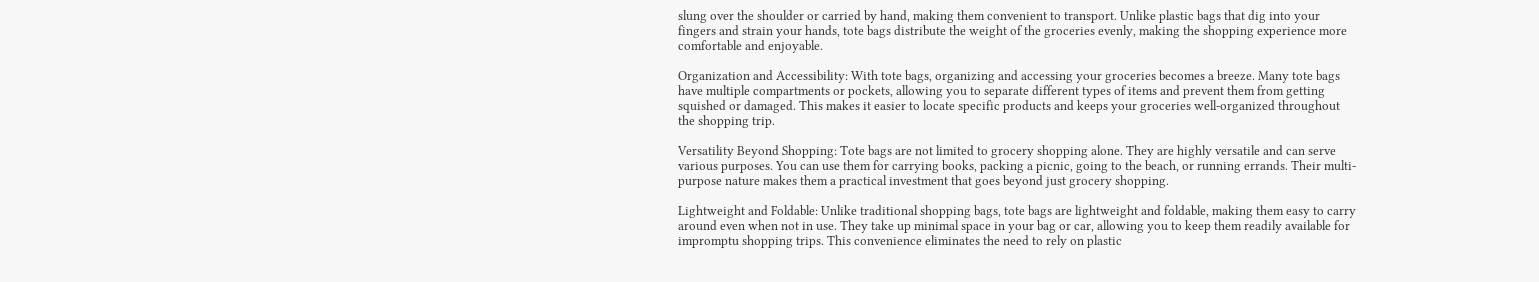slung over the shoulder or carried by hand, making them convenient to transport. Unlike plastic bags that dig into your fingers and strain your hands, tote bags distribute the weight of the groceries evenly, making the shopping experience more comfortable and enjoyable.

Organization and Accessibility: With tote bags, organizing and accessing your groceries becomes a breeze. Many tote bags have multiple compartments or pockets, allowing you to separate different types of items and prevent them from getting squished or damaged. This makes it easier to locate specific products and keeps your groceries well-organized throughout the shopping trip.

Versatility Beyond Shopping: Tote bags are not limited to grocery shopping alone. They are highly versatile and can serve various purposes. You can use them for carrying books, packing a picnic, going to the beach, or running errands. Their multi-purpose nature makes them a practical investment that goes beyond just grocery shopping.

Lightweight and Foldable: Unlike traditional shopping bags, tote bags are lightweight and foldable, making them easy to carry around even when not in use. They take up minimal space in your bag or car, allowing you to keep them readily available for impromptu shopping trips. This convenience eliminates the need to rely on plastic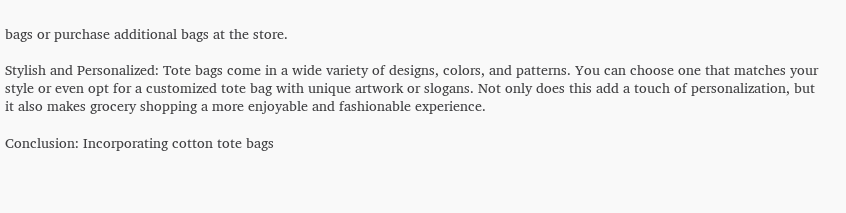bags or purchase additional bags at the store.

Stylish and Personalized: Tote bags come in a wide variety of designs, colors, and patterns. You can choose one that matches your style or even opt for a customized tote bag with unique artwork or slogans. Not only does this add a touch of personalization, but it also makes grocery shopping a more enjoyable and fashionable experience.

Conclusion: Incorporating cotton tote bags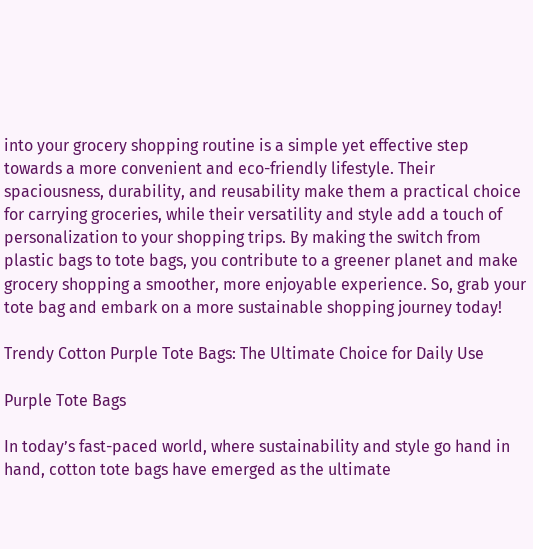into your grocery shopping routine is a simple yet effective step towards a more convenient and eco-friendly lifestyle. Their spaciousness, durability, and reusability make them a practical choice for carrying groceries, while their versatility and style add a touch of personalization to your shopping trips. By making the switch from plastic bags to tote bags, you contribute to a greener planet and make grocery shopping a smoother, more enjoyable experience. So, grab your tote bag and embark on a more sustainable shopping journey today!

Trendy Cotton Purple Tote Bags: The Ultimate Choice for Daily Use

Purple Tote Bags

In today’s fast-paced world, where sustainability and style go hand in hand, cotton tote bags have emerged as the ultimate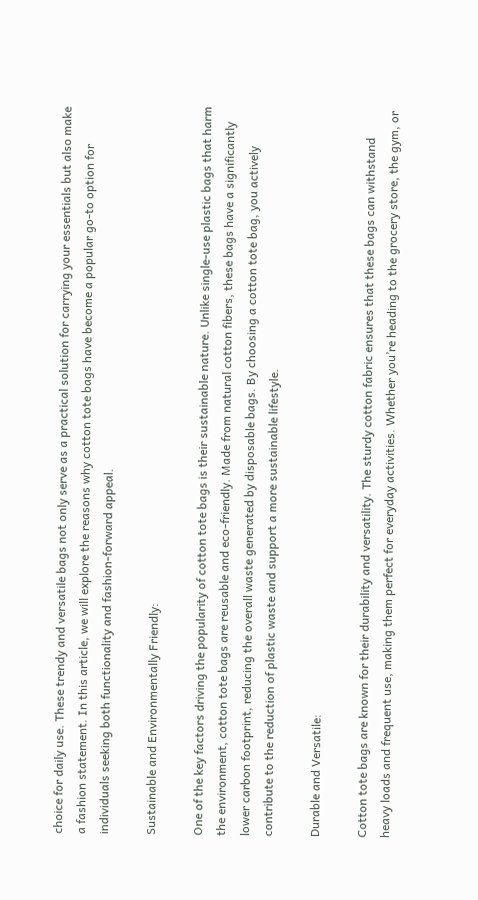choice for daily use. These trendy and versatile bags not only serve as a practical solution for carrying your essentials but also make a fashion statement. In this article, we will explore the reasons why cotton tote bags have become a popular go-to option for individuals seeking both functionality and fashion-forward appeal.

Sustainable and Environmentally Friendly:

One of the key factors driving the popularity of cotton tote bags is their sustainable nature. Unlike single-use plastic bags that harm the environment, cotton tote bags are reusable and eco-friendly. Made from natural cotton fibers, these bags have a significantly lower carbon footprint, reducing the overall waste generated by disposable bags. By choosing a cotton tote bag, you actively contribute to the reduction of plastic waste and support a more sustainable lifestyle.

Durable and Versatile:

Cotton tote bags are known for their durability and versatility. The sturdy cotton fabric ensures that these bags can withstand heavy loads and frequent use, making them perfect for everyday activities. Whether you’re heading to the grocery store, the gym, or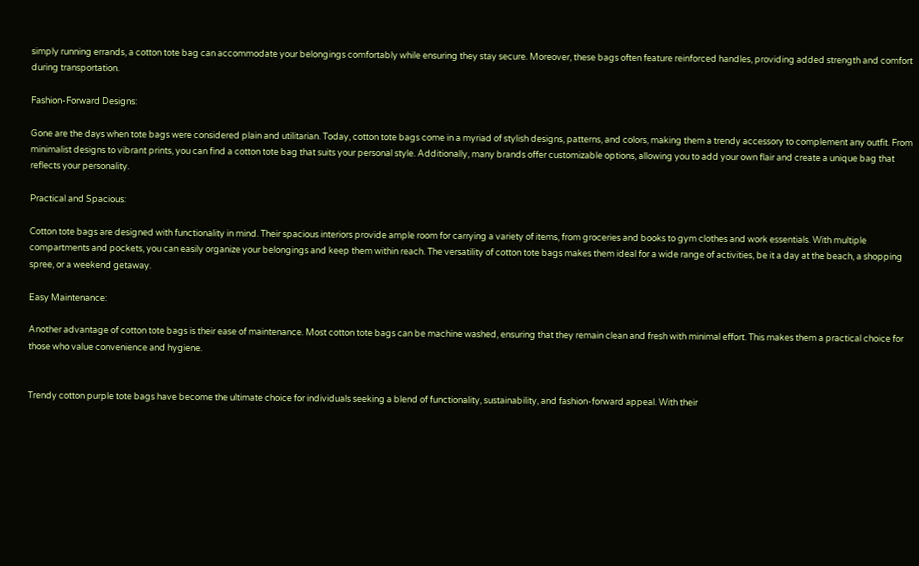simply running errands, a cotton tote bag can accommodate your belongings comfortably while ensuring they stay secure. Moreover, these bags often feature reinforced handles, providing added strength and comfort during transportation.

Fashion-Forward Designs:

Gone are the days when tote bags were considered plain and utilitarian. Today, cotton tote bags come in a myriad of stylish designs, patterns, and colors, making them a trendy accessory to complement any outfit. From minimalist designs to vibrant prints, you can find a cotton tote bag that suits your personal style. Additionally, many brands offer customizable options, allowing you to add your own flair and create a unique bag that reflects your personality.

Practical and Spacious:

Cotton tote bags are designed with functionality in mind. Their spacious interiors provide ample room for carrying a variety of items, from groceries and books to gym clothes and work essentials. With multiple compartments and pockets, you can easily organize your belongings and keep them within reach. The versatility of cotton tote bags makes them ideal for a wide range of activities, be it a day at the beach, a shopping spree, or a weekend getaway.

Easy Maintenance:

Another advantage of cotton tote bags is their ease of maintenance. Most cotton tote bags can be machine washed, ensuring that they remain clean and fresh with minimal effort. This makes them a practical choice for those who value convenience and hygiene.


Trendy cotton purple tote bags have become the ultimate choice for individuals seeking a blend of functionality, sustainability, and fashion-forward appeal. With their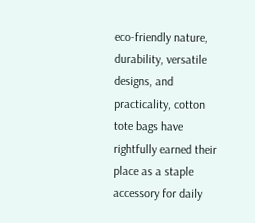eco-friendly nature, durability, versatile designs, and practicality, cotton tote bags have rightfully earned their place as a staple accessory for daily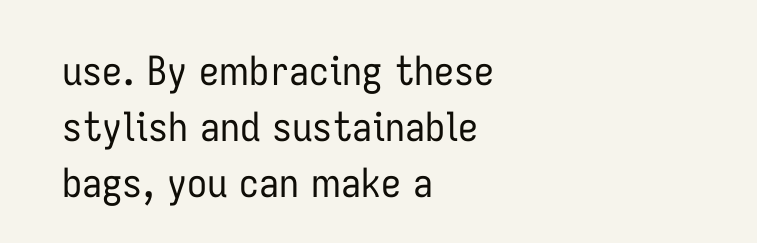use. By embracing these stylish and sustainable bags, you can make a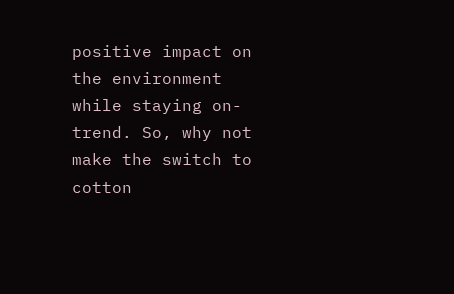positive impact on the environment while staying on-trend. So, why not make the switch to cotton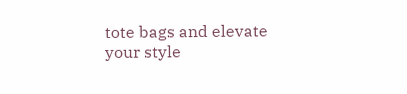tote bags and elevate your style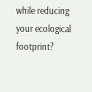while reducing your ecological footprint?